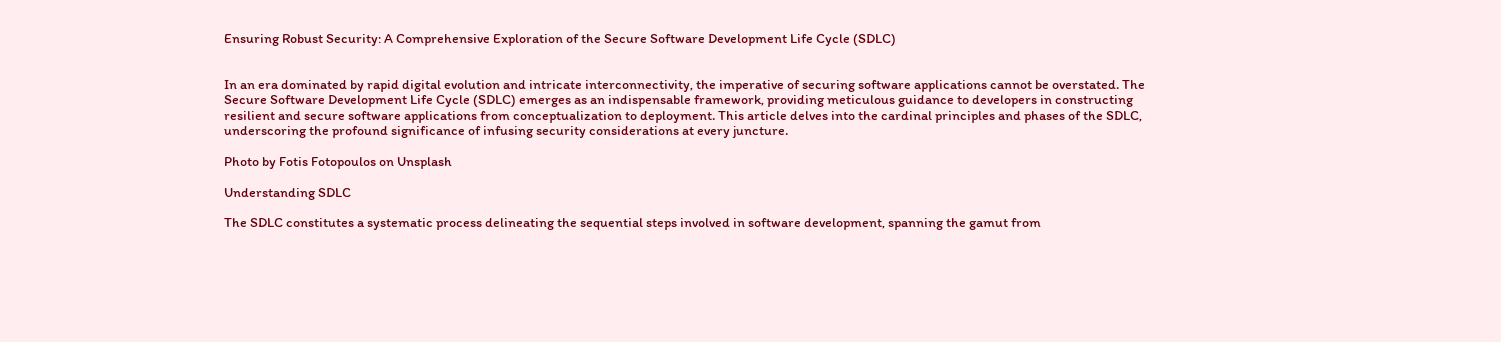Ensuring Robust Security: A Comprehensive Exploration of the Secure Software Development Life Cycle (SDLC)


In an era dominated by rapid digital evolution and intricate interconnectivity, the imperative of securing software applications cannot be overstated. The Secure Software Development Life Cycle (SDLC) emerges as an indispensable framework, providing meticulous guidance to developers in constructing resilient and secure software applications from conceptualization to deployment. This article delves into the cardinal principles and phases of the SDLC, underscoring the profound significance of infusing security considerations at every juncture.

Photo by Fotis Fotopoulos on Unsplash

Understanding SDLC

The SDLC constitutes a systematic process delineating the sequential steps involved in software development, spanning the gamut from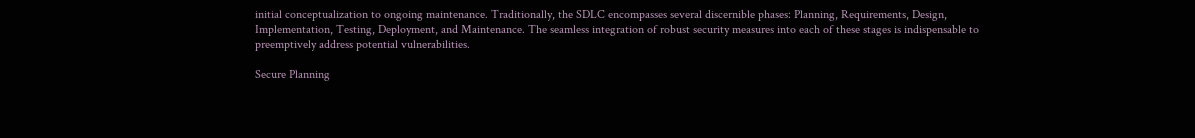initial conceptualization to ongoing maintenance. Traditionally, the SDLC encompasses several discernible phases: Planning, Requirements, Design, Implementation, Testing, Deployment, and Maintenance. The seamless integration of robust security measures into each of these stages is indispensable to preemptively address potential vulnerabilities.

Secure Planning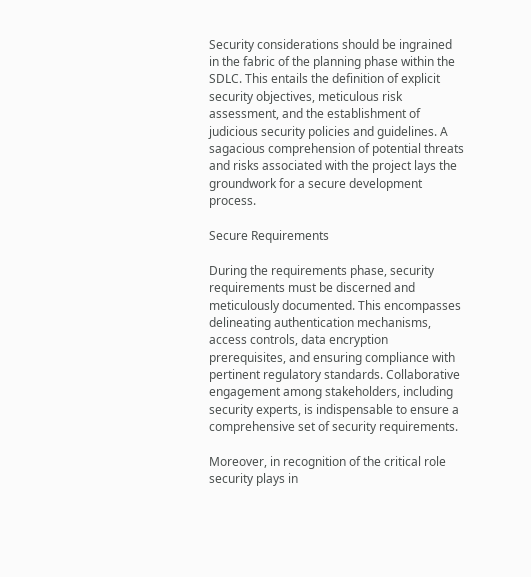Security considerations should be ingrained in the fabric of the planning phase within the SDLC. This entails the definition of explicit security objectives, meticulous risk assessment, and the establishment of judicious security policies and guidelines. A sagacious comprehension of potential threats and risks associated with the project lays the groundwork for a secure development process.

Secure Requirements

During the requirements phase, security requirements must be discerned and meticulously documented. This encompasses delineating authentication mechanisms, access controls, data encryption prerequisites, and ensuring compliance with pertinent regulatory standards. Collaborative engagement among stakeholders, including security experts, is indispensable to ensure a comprehensive set of security requirements.

Moreover, in recognition of the critical role security plays in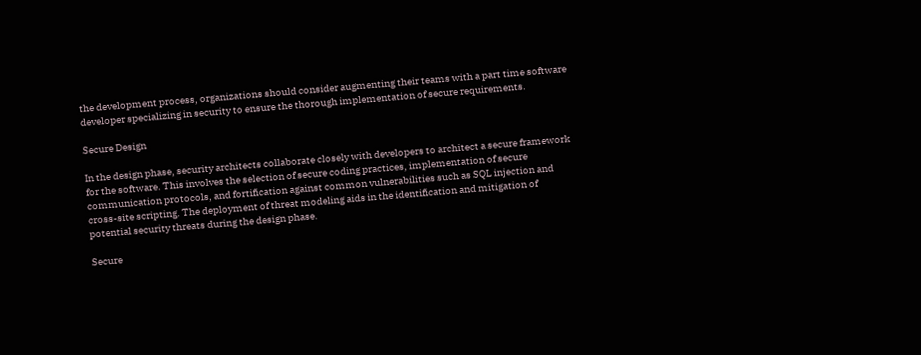the development process, organizations should consider augmenting their teams with a part time software developer specializing in security to ensure the thorough implementation of secure requirements.

Secure Design

In the design phase, security architects collaborate closely with developers to architect a secure framework for the software. This involves the selection of secure coding practices, implementation of secure communication protocols, and fortification against common vulnerabilities such as SQL injection and cross-site scripting. The deployment of threat modeling aids in the identification and mitigation of potential security threats during the design phase.

Secure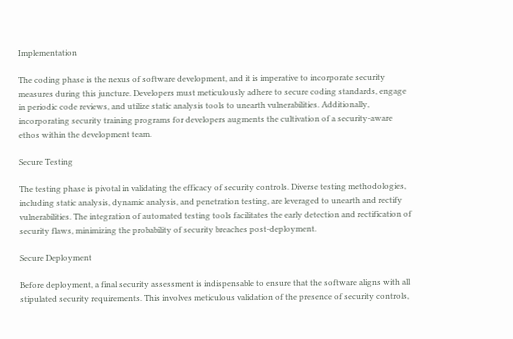Implementation

The coding phase is the nexus of software development, and it is imperative to incorporate security measures during this juncture. Developers must meticulously adhere to secure coding standards, engage in periodic code reviews, and utilize static analysis tools to unearth vulnerabilities. Additionally, incorporating security training programs for developers augments the cultivation of a security-aware ethos within the development team.

Secure Testing

The testing phase is pivotal in validating the efficacy of security controls. Diverse testing methodologies, including static analysis, dynamic analysis, and penetration testing, are leveraged to unearth and rectify vulnerabilities. The integration of automated testing tools facilitates the early detection and rectification of security flaws, minimizing the probability of security breaches post-deployment.

Secure Deployment

Before deployment, a final security assessment is indispensable to ensure that the software aligns with all stipulated security requirements. This involves meticulous validation of the presence of security controls,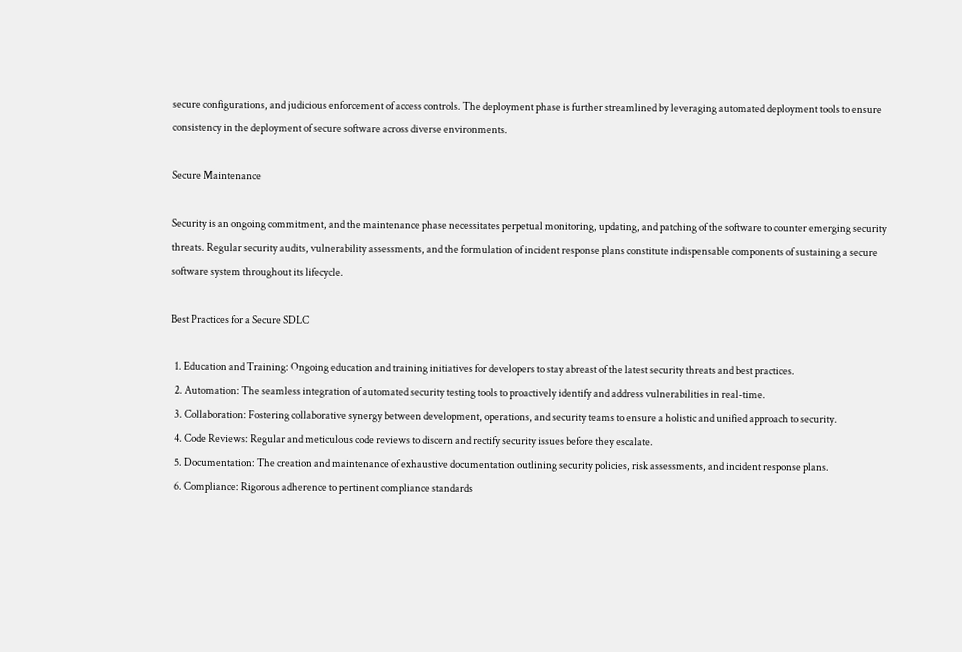secure configurations, and judicious enforcement of access controls. The deployment phase is further streamlined by leveraging automated deployment tools to ensure consistency in the deployment of secure software across diverse environments.

Secure Maintenance

Security is an ongoing commitment, and the maintenance phase necessitates perpetual monitoring, updating, and patching of the software to counter emerging security threats. Regular security audits, vulnerability assessments, and the formulation of incident response plans constitute indispensable components of sustaining a secure software system throughout its lifecycle.

Best Practices for a Secure SDLC

  1. Education and Training: Ongoing education and training initiatives for developers to stay abreast of the latest security threats and best practices.
  2. Automation: The seamless integration of automated security testing tools to proactively identify and address vulnerabilities in real-time.
  3. Collaboration: Fostering collaborative synergy between development, operations, and security teams to ensure a holistic and unified approach to security.
  4. Code Reviews: Regular and meticulous code reviews to discern and rectify security issues before they escalate.
  5. Documentation: The creation and maintenance of exhaustive documentation outlining security policies, risk assessments, and incident response plans.
  6. Compliance: Rigorous adherence to pertinent compliance standards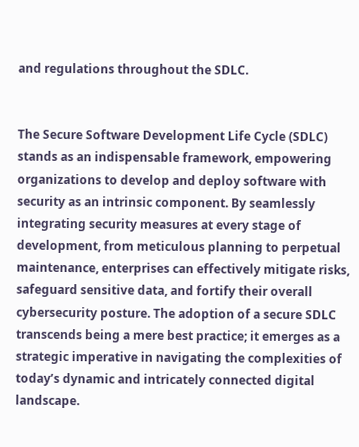and regulations throughout the SDLC.


The Secure Software Development Life Cycle (SDLC) stands as an indispensable framework, empowering organizations to develop and deploy software with security as an intrinsic component. By seamlessly integrating security measures at every stage of development, from meticulous planning to perpetual maintenance, enterprises can effectively mitigate risks, safeguard sensitive data, and fortify their overall cybersecurity posture. The adoption of a secure SDLC transcends being a mere best practice; it emerges as a strategic imperative in navigating the complexities of today’s dynamic and intricately connected digital landscape.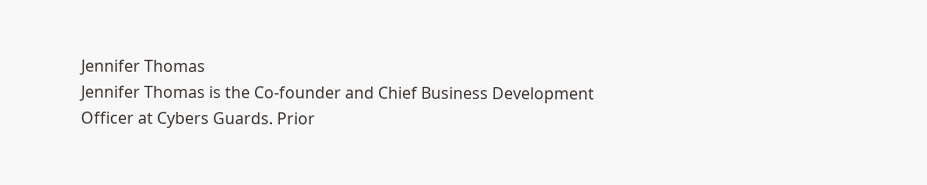Jennifer Thomas
Jennifer Thomas is the Co-founder and Chief Business Development Officer at Cybers Guards. Prior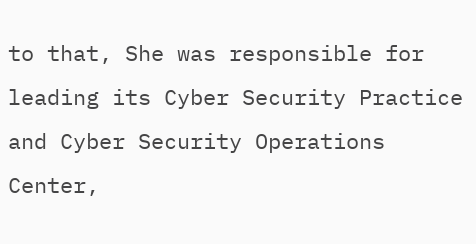to that, She was responsible for leading its Cyber Security Practice and Cyber Security Operations Center,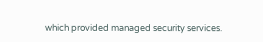which provided managed security services.